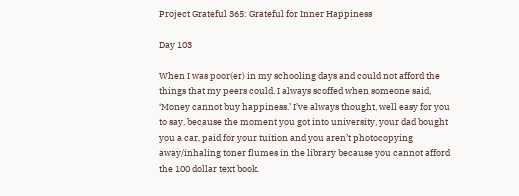Project Grateful 365: Grateful for Inner Happiness

Day 103

When I was poor(er) in my schooling days and could not afford the things that my peers could. I always scoffed when someone said, ‘Money cannot buy happiness.’ I’ve always thought, well easy for you to say, because the moment you got into university, your dad bought you a car, paid for your tuition and you aren’t photocopying away/inhaling toner flumes in the library because you cannot afford the 100 dollar text book.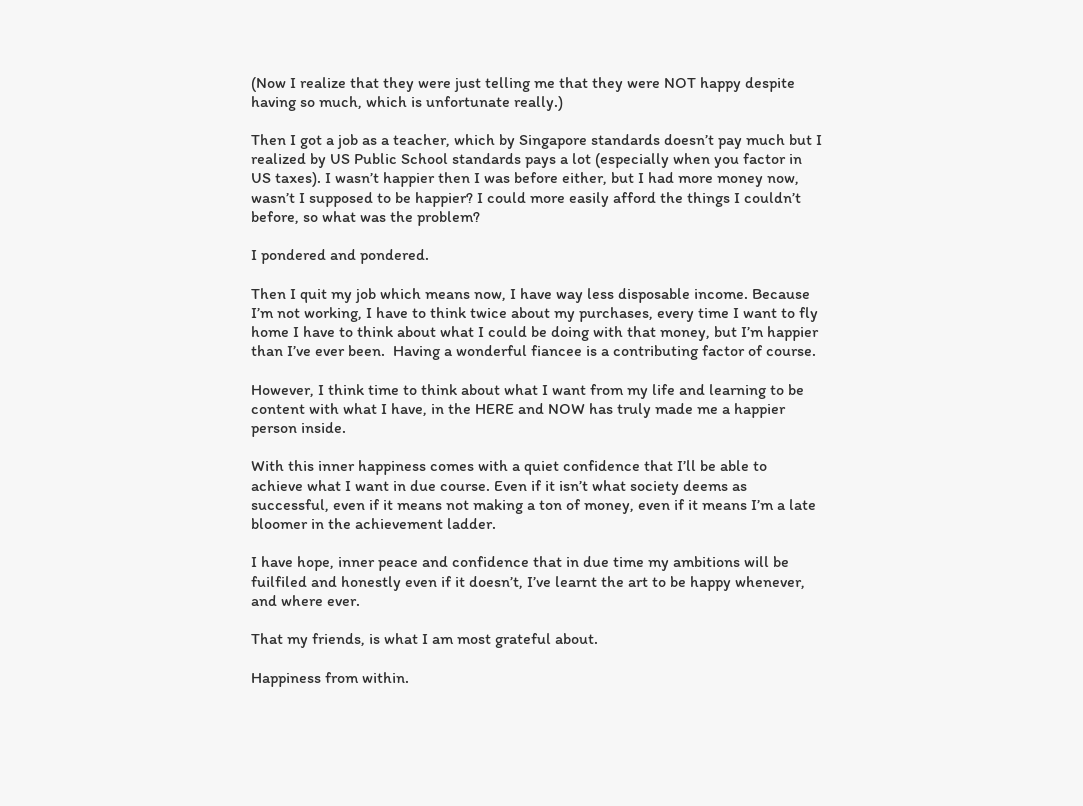(Now I realize that they were just telling me that they were NOT happy despite having so much, which is unfortunate really.)

Then I got a job as a teacher, which by Singapore standards doesn’t pay much but I realized by US Public School standards pays a lot (especially when you factor in US taxes). I wasn’t happier then I was before either, but I had more money now, wasn’t I supposed to be happier? I could more easily afford the things I couldn’t before, so what was the problem?

I pondered and pondered.

Then I quit my job which means now, I have way less disposable income. Because I’m not working, I have to think twice about my purchases, every time I want to fly home I have to think about what I could be doing with that money, but I’m happier than I’ve ever been.  Having a wonderful fiancee is a contributing factor of course.

However, I think time to think about what I want from my life and learning to be content with what I have, in the HERE and NOW has truly made me a happier person inside.

With this inner happiness comes with a quiet confidence that I’ll be able to achieve what I want in due course. Even if it isn’t what society deems as successful, even if it means not making a ton of money, even if it means I’m a late bloomer in the achievement ladder.

I have hope, inner peace and confidence that in due time my ambitions will be fuilfiled and honestly even if it doesn’t, I’ve learnt the art to be happy whenever, and where ever.

That my friends, is what I am most grateful about.

Happiness from within.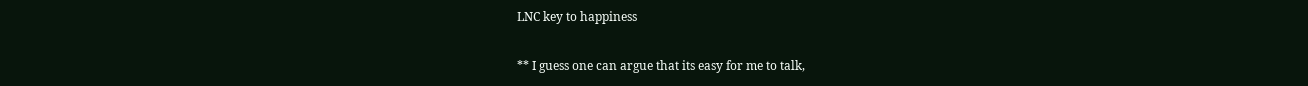LNC key to happiness

** I guess one can argue that its easy for me to talk,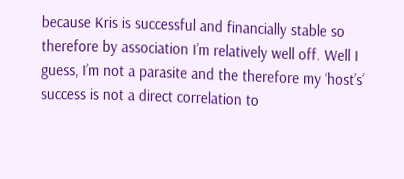because Kris is successful and financially stable so therefore by association I’m relatively well off. Well I guess, I’m not a parasite and the therefore my ‘host’s’ success is not a direct correlation to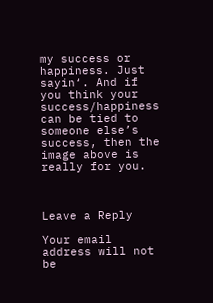my success or happiness. Just sayin‘. And if you think your success/happiness can be tied to someone else’s success, then the image above is really for you.



Leave a Reply

Your email address will not be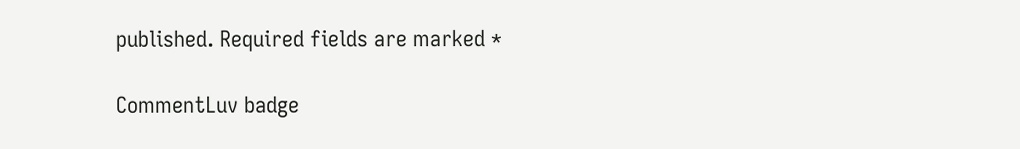published. Required fields are marked *

CommentLuv badge